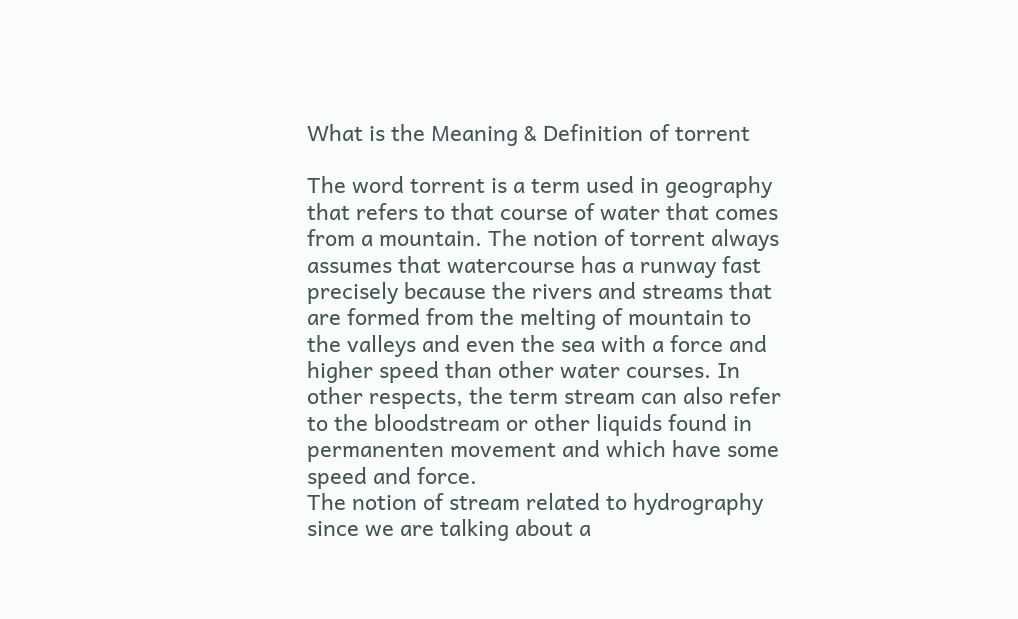What is the Meaning & Definition of torrent

The word torrent is a term used in geography that refers to that course of water that comes from a mountain. The notion of torrent always assumes that watercourse has a runway fast precisely because the rivers and streams that are formed from the melting of mountain to the valleys and even the sea with a force and higher speed than other water courses. In other respects, the term stream can also refer to the bloodstream or other liquids found in permanenten movement and which have some speed and force.
The notion of stream related to hydrography since we are talking about a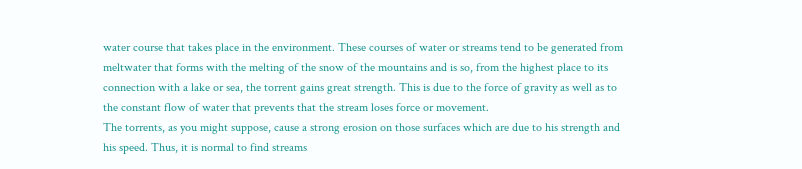water course that takes place in the environment. These courses of water or streams tend to be generated from meltwater that forms with the melting of the snow of the mountains and is so, from the highest place to its connection with a lake or sea, the torrent gains great strength. This is due to the force of gravity as well as to the constant flow of water that prevents that the stream loses force or movement.
The torrents, as you might suppose, cause a strong erosion on those surfaces which are due to his strength and his speed. Thus, it is normal to find streams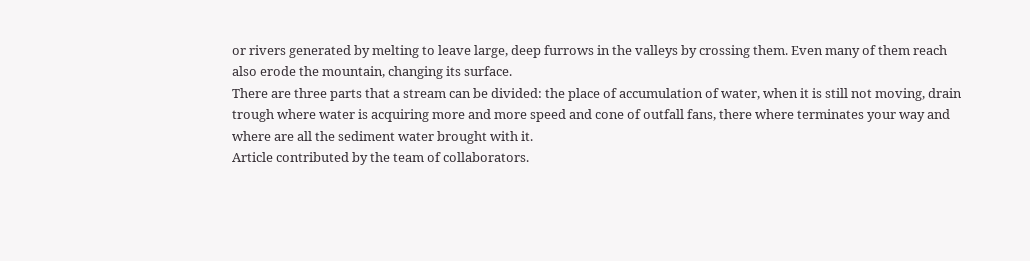or rivers generated by melting to leave large, deep furrows in the valleys by crossing them. Even many of them reach also erode the mountain, changing its surface.
There are three parts that a stream can be divided: the place of accumulation of water, when it is still not moving, drain trough where water is acquiring more and more speed and cone of outfall fans, there where terminates your way and where are all the sediment water brought with it.
Article contributed by the team of collaborators.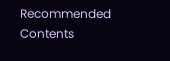Recommended Contents